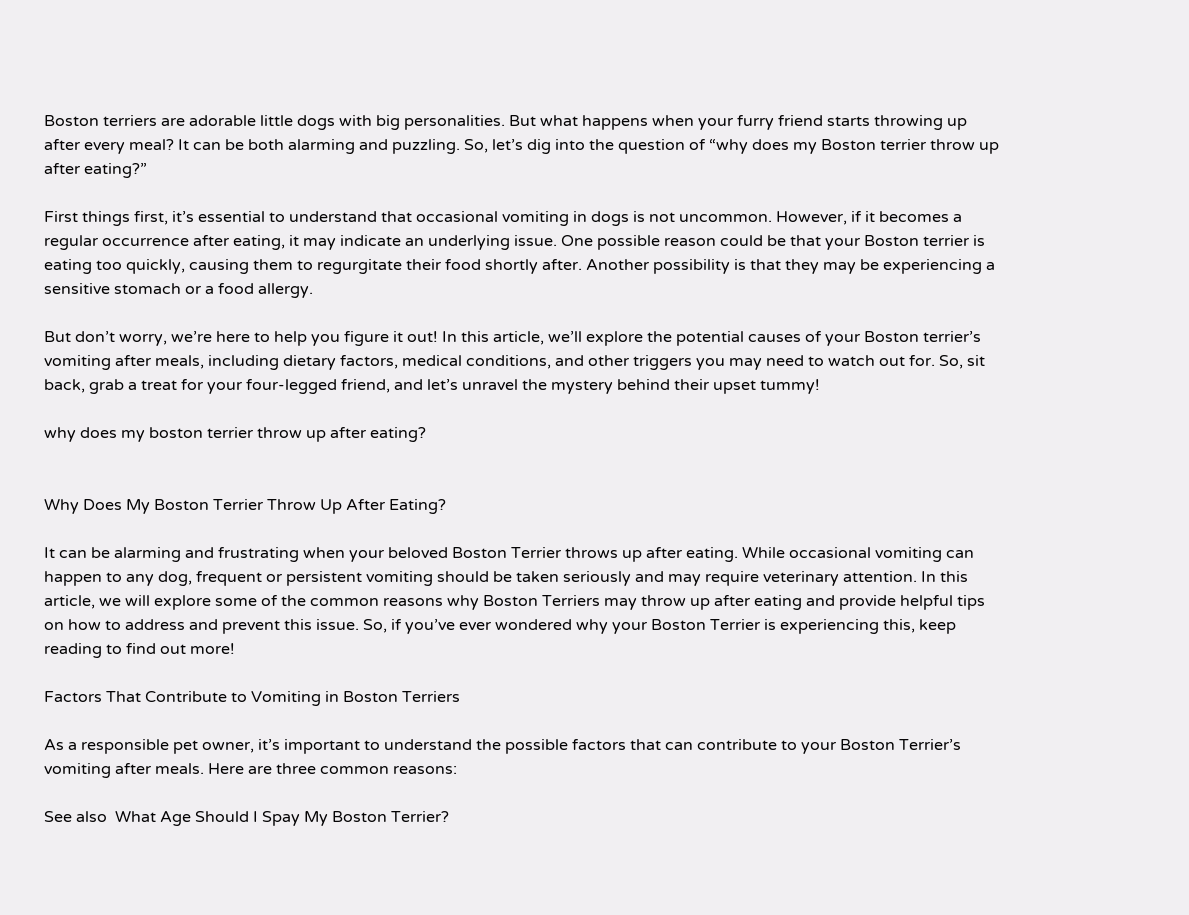Boston terriers are adorable little dogs with big personalities. But what happens when your furry friend starts throwing up after every meal? It can be both alarming and puzzling. So, let’s dig into the question of “why does my Boston terrier throw up after eating?”

First things first, it’s essential to understand that occasional vomiting in dogs is not uncommon. However, if it becomes a regular occurrence after eating, it may indicate an underlying issue. One possible reason could be that your Boston terrier is eating too quickly, causing them to regurgitate their food shortly after. Another possibility is that they may be experiencing a sensitive stomach or a food allergy.

But don’t worry, we’re here to help you figure it out! In this article, we’ll explore the potential causes of your Boston terrier’s vomiting after meals, including dietary factors, medical conditions, and other triggers you may need to watch out for. So, sit back, grab a treat for your four-legged friend, and let’s unravel the mystery behind their upset tummy!

why does my boston terrier throw up after eating?


Why Does My Boston Terrier Throw Up After Eating?

It can be alarming and frustrating when your beloved Boston Terrier throws up after eating. While occasional vomiting can happen to any dog, frequent or persistent vomiting should be taken seriously and may require veterinary attention. In this article, we will explore some of the common reasons why Boston Terriers may throw up after eating and provide helpful tips on how to address and prevent this issue. So, if you’ve ever wondered why your Boston Terrier is experiencing this, keep reading to find out more!

Factors That Contribute to Vomiting in Boston Terriers

As a responsible pet owner, it’s important to understand the possible factors that can contribute to your Boston Terrier’s vomiting after meals. Here are three common reasons:

See also  What Age Should I Spay My Boston Terrier?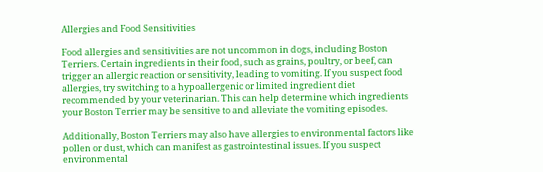Allergies and Food Sensitivities

Food allergies and sensitivities are not uncommon in dogs, including Boston Terriers. Certain ingredients in their food, such as grains, poultry, or beef, can trigger an allergic reaction or sensitivity, leading to vomiting. If you suspect food allergies, try switching to a hypoallergenic or limited ingredient diet recommended by your veterinarian. This can help determine which ingredients your Boston Terrier may be sensitive to and alleviate the vomiting episodes.

Additionally, Boston Terriers may also have allergies to environmental factors like pollen or dust, which can manifest as gastrointestinal issues. If you suspect environmental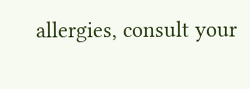allergies, consult your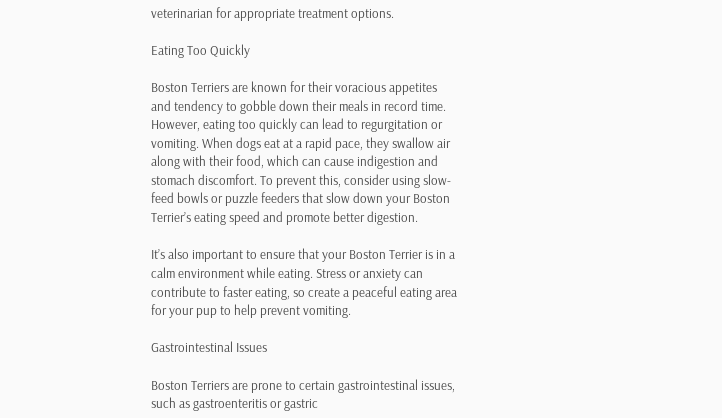veterinarian for appropriate treatment options.

Eating Too Quickly

Boston Terriers are known for their voracious appetites and tendency to gobble down their meals in record time. However, eating too quickly can lead to regurgitation or vomiting. When dogs eat at a rapid pace, they swallow air along with their food, which can cause indigestion and stomach discomfort. To prevent this, consider using slow-feed bowls or puzzle feeders that slow down your Boston Terrier’s eating speed and promote better digestion.

It’s also important to ensure that your Boston Terrier is in a calm environment while eating. Stress or anxiety can contribute to faster eating, so create a peaceful eating area for your pup to help prevent vomiting.

Gastrointestinal Issues

Boston Terriers are prone to certain gastrointestinal issues, such as gastroenteritis or gastric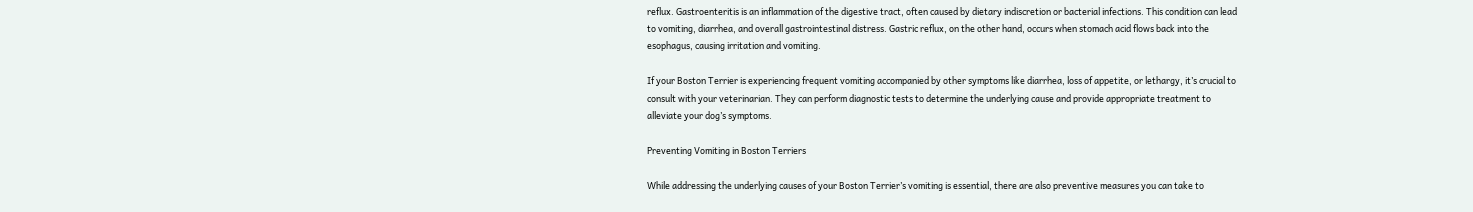reflux. Gastroenteritis is an inflammation of the digestive tract, often caused by dietary indiscretion or bacterial infections. This condition can lead to vomiting, diarrhea, and overall gastrointestinal distress. Gastric reflux, on the other hand, occurs when stomach acid flows back into the esophagus, causing irritation and vomiting.

If your Boston Terrier is experiencing frequent vomiting accompanied by other symptoms like diarrhea, loss of appetite, or lethargy, it’s crucial to consult with your veterinarian. They can perform diagnostic tests to determine the underlying cause and provide appropriate treatment to alleviate your dog’s symptoms.

Preventing Vomiting in Boston Terriers

While addressing the underlying causes of your Boston Terrier’s vomiting is essential, there are also preventive measures you can take to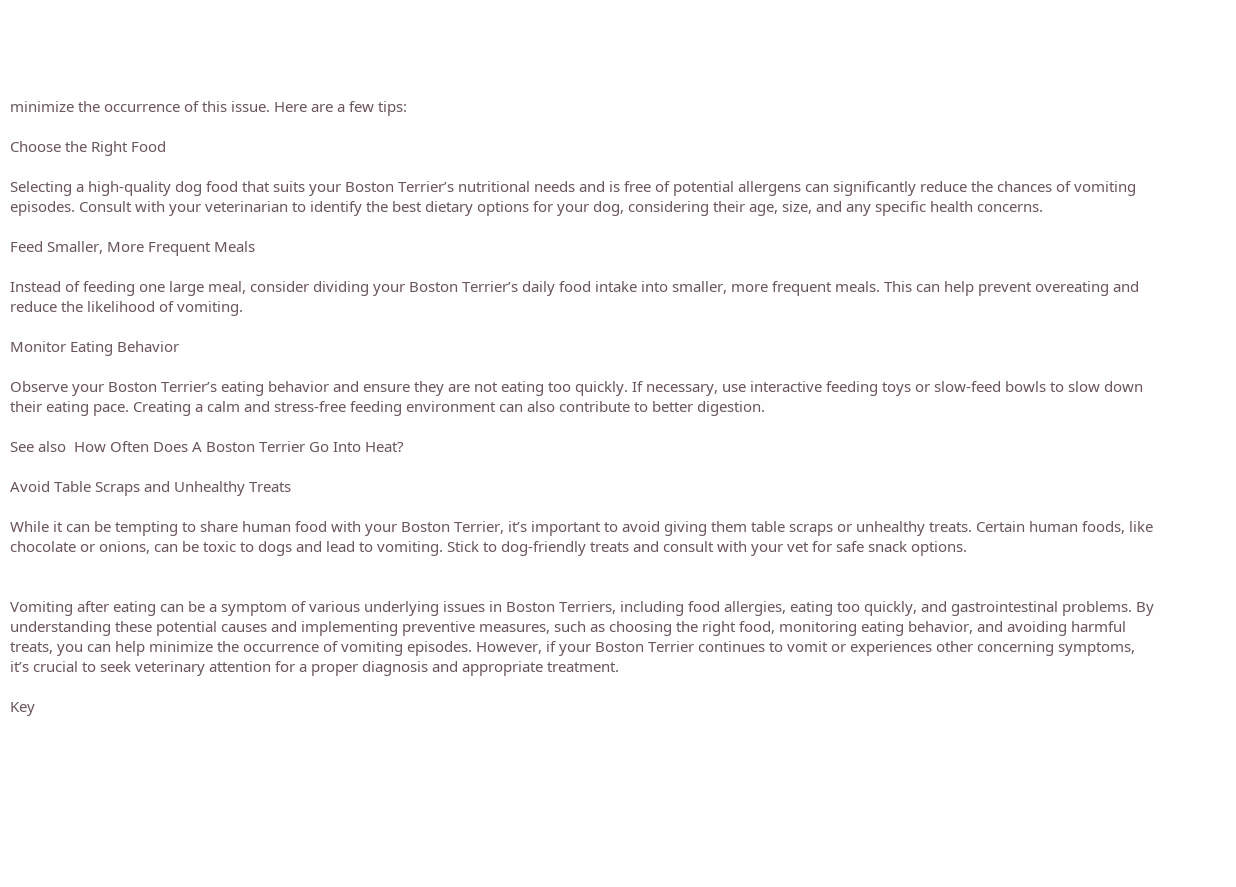minimize the occurrence of this issue. Here are a few tips:

Choose the Right Food

Selecting a high-quality dog food that suits your Boston Terrier’s nutritional needs and is free of potential allergens can significantly reduce the chances of vomiting episodes. Consult with your veterinarian to identify the best dietary options for your dog, considering their age, size, and any specific health concerns.

Feed Smaller, More Frequent Meals

Instead of feeding one large meal, consider dividing your Boston Terrier’s daily food intake into smaller, more frequent meals. This can help prevent overeating and reduce the likelihood of vomiting.

Monitor Eating Behavior

Observe your Boston Terrier’s eating behavior and ensure they are not eating too quickly. If necessary, use interactive feeding toys or slow-feed bowls to slow down their eating pace. Creating a calm and stress-free feeding environment can also contribute to better digestion.

See also  How Often Does A Boston Terrier Go Into Heat?

Avoid Table Scraps and Unhealthy Treats

While it can be tempting to share human food with your Boston Terrier, it’s important to avoid giving them table scraps or unhealthy treats. Certain human foods, like chocolate or onions, can be toxic to dogs and lead to vomiting. Stick to dog-friendly treats and consult with your vet for safe snack options.


Vomiting after eating can be a symptom of various underlying issues in Boston Terriers, including food allergies, eating too quickly, and gastrointestinal problems. By understanding these potential causes and implementing preventive measures, such as choosing the right food, monitoring eating behavior, and avoiding harmful treats, you can help minimize the occurrence of vomiting episodes. However, if your Boston Terrier continues to vomit or experiences other concerning symptoms, it’s crucial to seek veterinary attention for a proper diagnosis and appropriate treatment.

Key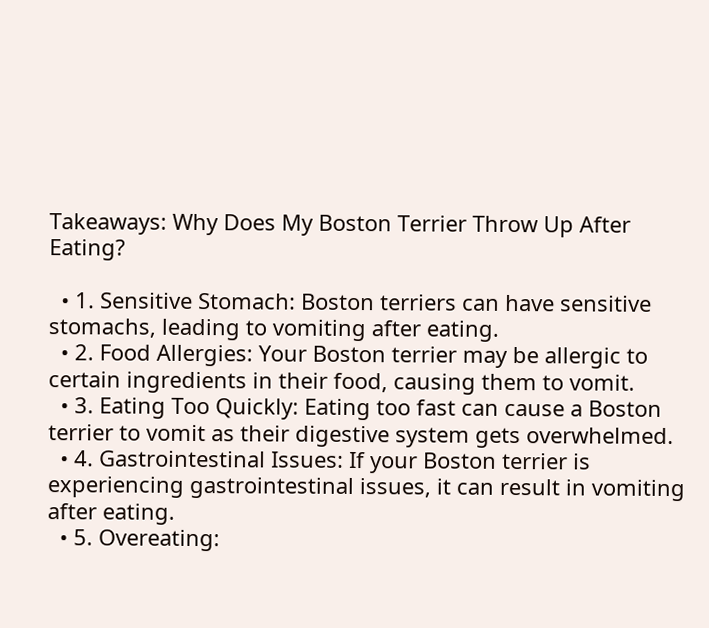Takeaways: Why Does My Boston Terrier Throw Up After Eating?

  • 1. Sensitive Stomach: Boston terriers can have sensitive stomachs, leading to vomiting after eating.
  • 2. Food Allergies: Your Boston terrier may be allergic to certain ingredients in their food, causing them to vomit.
  • 3. Eating Too Quickly: Eating too fast can cause a Boston terrier to vomit as their digestive system gets overwhelmed.
  • 4. Gastrointestinal Issues: If your Boston terrier is experiencing gastrointestinal issues, it can result in vomiting after eating.
  • 5. Overeating: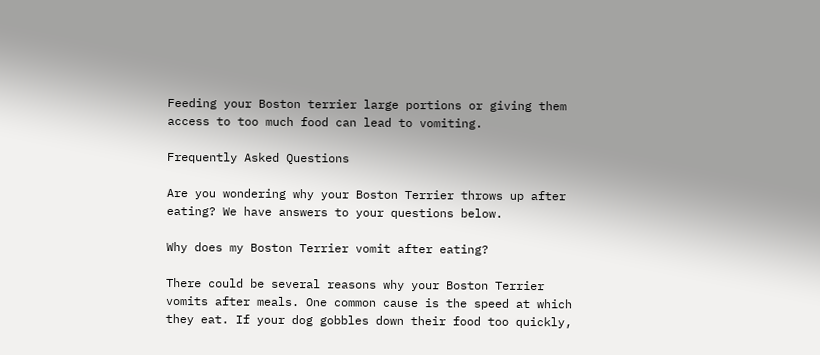Feeding your Boston terrier large portions or giving them access to too much food can lead to vomiting.

Frequently Asked Questions

Are you wondering why your Boston Terrier throws up after eating? We have answers to your questions below.

Why does my Boston Terrier vomit after eating?

There could be several reasons why your Boston Terrier vomits after meals. One common cause is the speed at which they eat. If your dog gobbles down their food too quickly,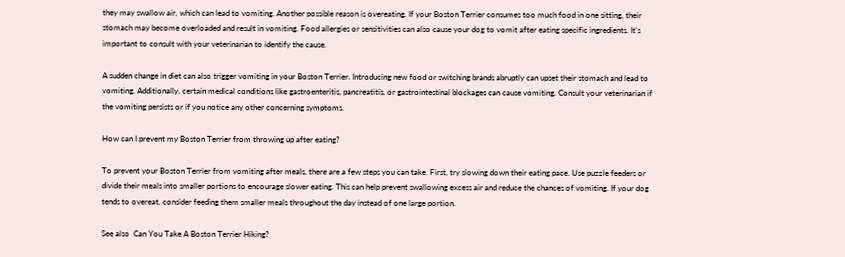they may swallow air, which can lead to vomiting. Another possible reason is overeating. If your Boston Terrier consumes too much food in one sitting, their stomach may become overloaded and result in vomiting. Food allergies or sensitivities can also cause your dog to vomit after eating specific ingredients. It’s important to consult with your veterinarian to identify the cause.

A sudden change in diet can also trigger vomiting in your Boston Terrier. Introducing new food or switching brands abruptly can upset their stomach and lead to vomiting. Additionally, certain medical conditions like gastroenteritis, pancreatitis, or gastrointestinal blockages can cause vomiting. Consult your veterinarian if the vomiting persists or if you notice any other concerning symptoms.

How can I prevent my Boston Terrier from throwing up after eating?

To prevent your Boston Terrier from vomiting after meals, there are a few steps you can take. First, try slowing down their eating pace. Use puzzle feeders or divide their meals into smaller portions to encourage slower eating. This can help prevent swallowing excess air and reduce the chances of vomiting. If your dog tends to overeat, consider feeding them smaller meals throughout the day instead of one large portion.

See also  Can You Take A Boston Terrier Hiking?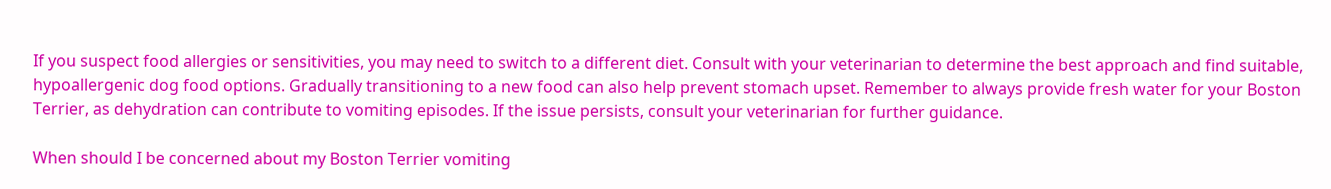If you suspect food allergies or sensitivities, you may need to switch to a different diet. Consult with your veterinarian to determine the best approach and find suitable, hypoallergenic dog food options. Gradually transitioning to a new food can also help prevent stomach upset. Remember to always provide fresh water for your Boston Terrier, as dehydration can contribute to vomiting episodes. If the issue persists, consult your veterinarian for further guidance.

When should I be concerned about my Boston Terrier vomiting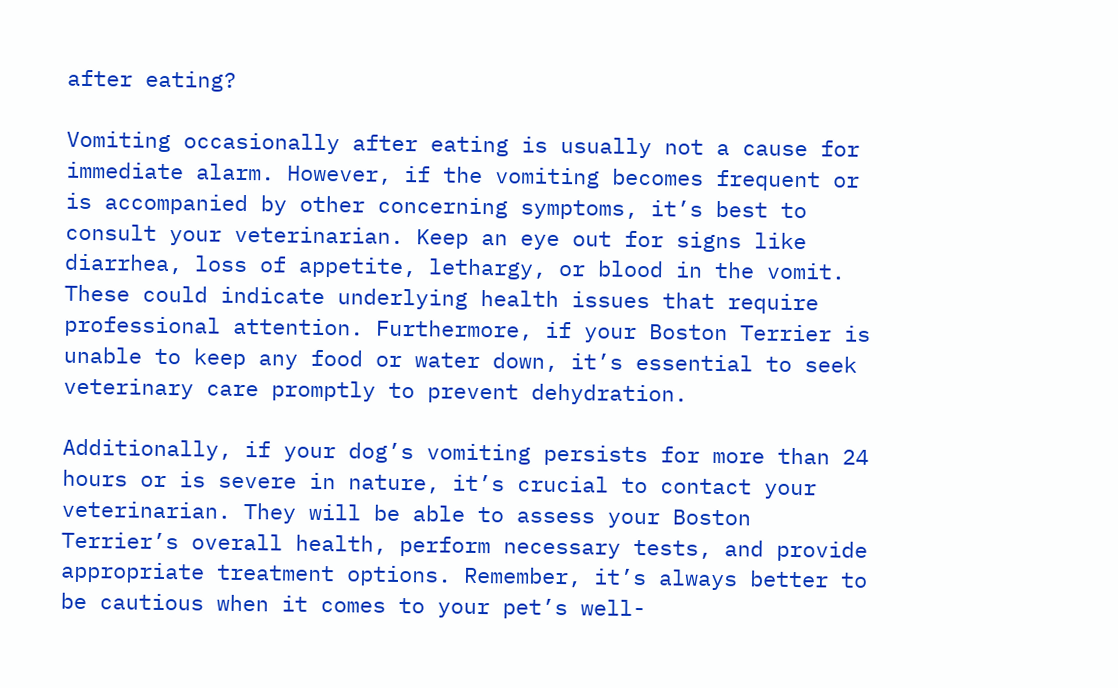after eating?

Vomiting occasionally after eating is usually not a cause for immediate alarm. However, if the vomiting becomes frequent or is accompanied by other concerning symptoms, it’s best to consult your veterinarian. Keep an eye out for signs like diarrhea, loss of appetite, lethargy, or blood in the vomit. These could indicate underlying health issues that require professional attention. Furthermore, if your Boston Terrier is unable to keep any food or water down, it’s essential to seek veterinary care promptly to prevent dehydration.

Additionally, if your dog’s vomiting persists for more than 24 hours or is severe in nature, it’s crucial to contact your veterinarian. They will be able to assess your Boston Terrier’s overall health, perform necessary tests, and provide appropriate treatment options. Remember, it’s always better to be cautious when it comes to your pet’s well-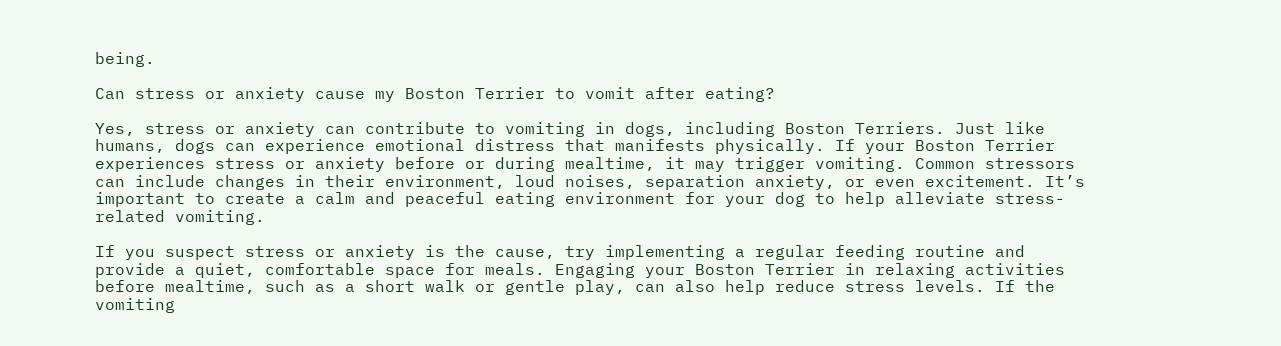being.

Can stress or anxiety cause my Boston Terrier to vomit after eating?

Yes, stress or anxiety can contribute to vomiting in dogs, including Boston Terriers. Just like humans, dogs can experience emotional distress that manifests physically. If your Boston Terrier experiences stress or anxiety before or during mealtime, it may trigger vomiting. Common stressors can include changes in their environment, loud noises, separation anxiety, or even excitement. It’s important to create a calm and peaceful eating environment for your dog to help alleviate stress-related vomiting.

If you suspect stress or anxiety is the cause, try implementing a regular feeding routine and provide a quiet, comfortable space for meals. Engaging your Boston Terrier in relaxing activities before mealtime, such as a short walk or gentle play, can also help reduce stress levels. If the vomiting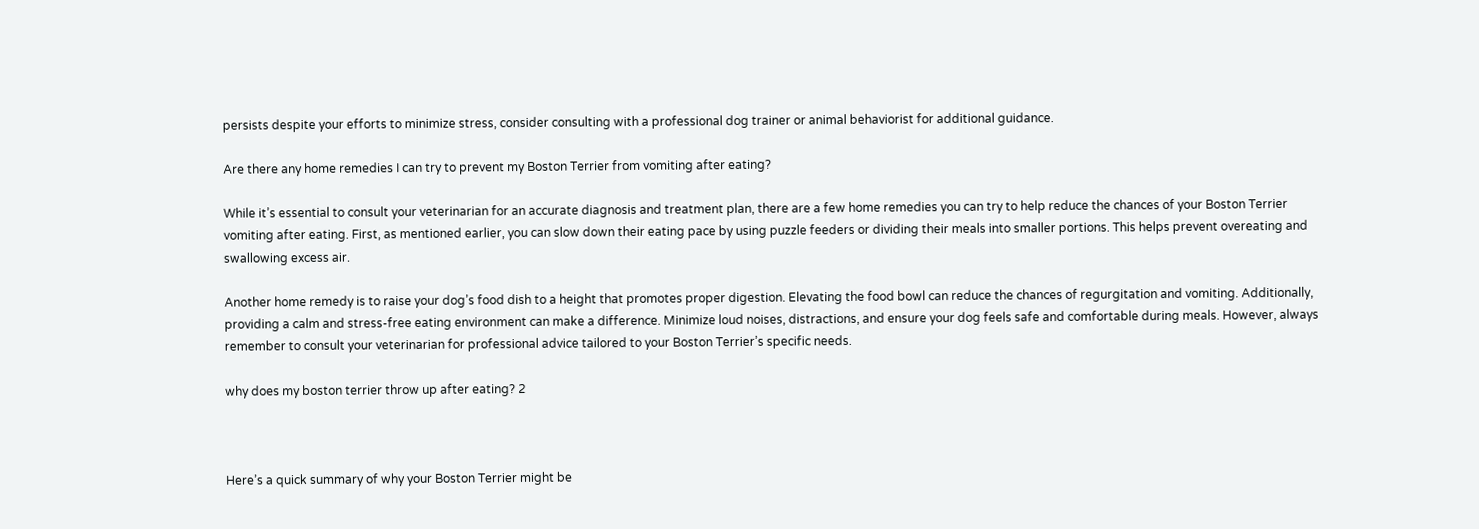persists despite your efforts to minimize stress, consider consulting with a professional dog trainer or animal behaviorist for additional guidance.

Are there any home remedies I can try to prevent my Boston Terrier from vomiting after eating?

While it’s essential to consult your veterinarian for an accurate diagnosis and treatment plan, there are a few home remedies you can try to help reduce the chances of your Boston Terrier vomiting after eating. First, as mentioned earlier, you can slow down their eating pace by using puzzle feeders or dividing their meals into smaller portions. This helps prevent overeating and swallowing excess air.

Another home remedy is to raise your dog’s food dish to a height that promotes proper digestion. Elevating the food bowl can reduce the chances of regurgitation and vomiting. Additionally, providing a calm and stress-free eating environment can make a difference. Minimize loud noises, distractions, and ensure your dog feels safe and comfortable during meals. However, always remember to consult your veterinarian for professional advice tailored to your Boston Terrier’s specific needs.

why does my boston terrier throw up after eating? 2



Here’s a quick summary of why your Boston Terrier might be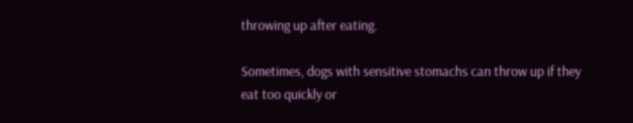throwing up after eating.

Sometimes, dogs with sensitive stomachs can throw up if they eat too quickly or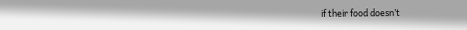if their food doesn’t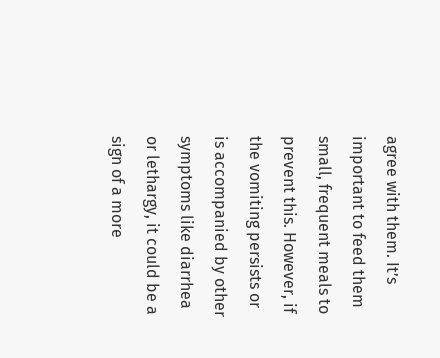agree with them. It’s important to feed them small, frequent meals to prevent this. However, if the vomiting persists or is accompanied by other symptoms like diarrhea or lethargy, it could be a sign of a more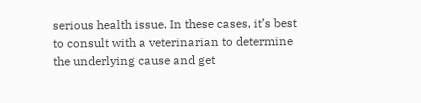serious health issue. In these cases, it’s best to consult with a veterinarian to determine the underlying cause and get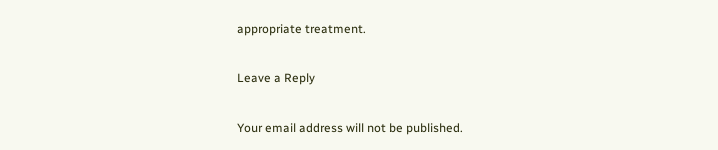appropriate treatment.

Leave a Reply

Your email address will not be published.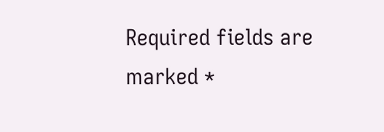Required fields are marked *